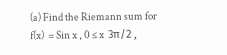(a) Find the Riemann sum for f(x)  = Sin x , 0 ≤ x  3π/2 ,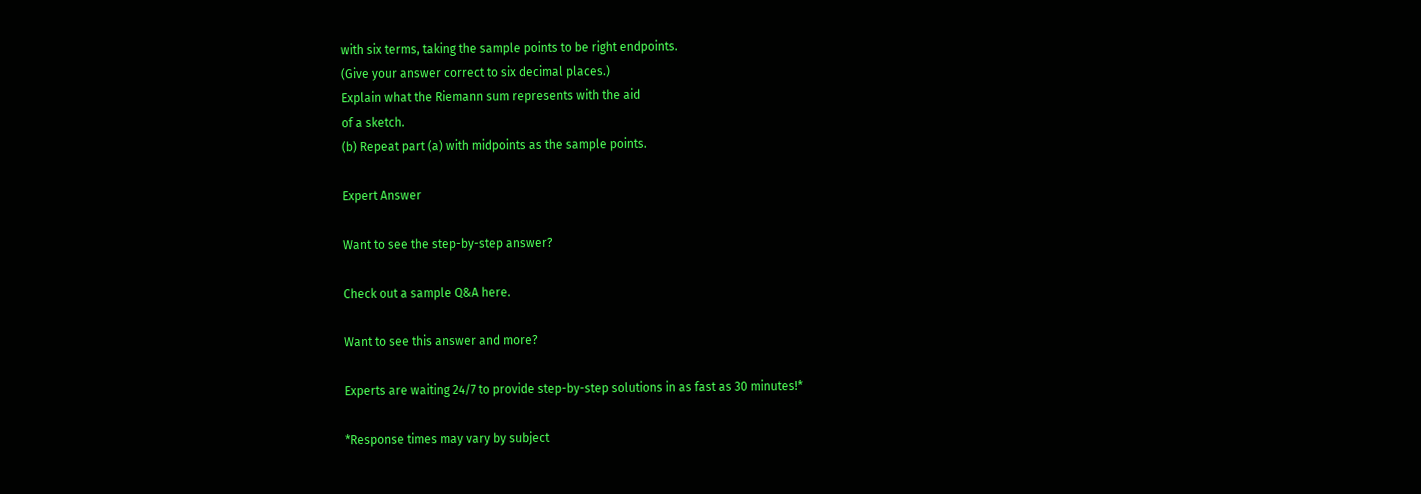with six terms, taking the sample points to be right endpoints.
(Give your answer correct to six decimal places.)
Explain what the Riemann sum represents with the aid
of a sketch.
(b) Repeat part (a) with midpoints as the sample points.

Expert Answer

Want to see the step-by-step answer?

Check out a sample Q&A here.

Want to see this answer and more?

Experts are waiting 24/7 to provide step-by-step solutions in as fast as 30 minutes!*

*Response times may vary by subject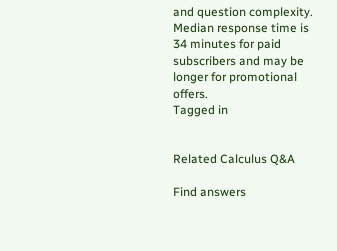and question complexity. Median response time is 34 minutes for paid subscribers and may be longer for promotional offers.
Tagged in


Related Calculus Q&A

Find answers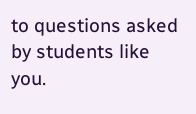to questions asked by students like you.